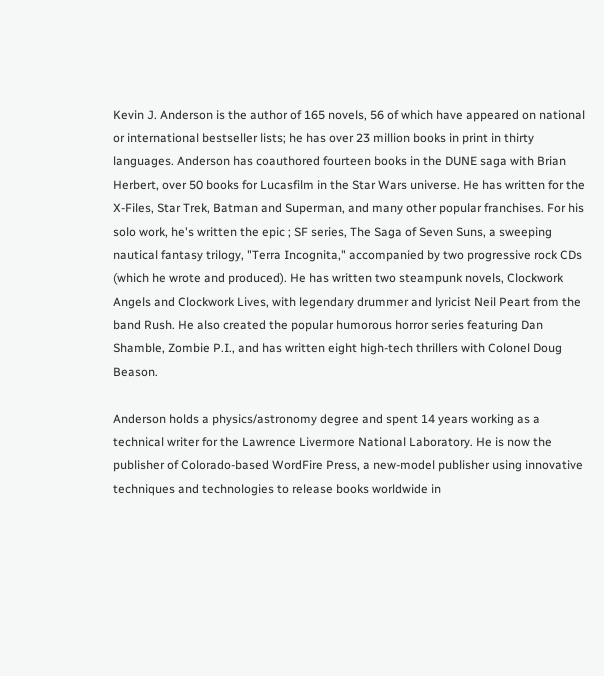Kevin J. Anderson is the author of 165 novels, 56 of which have appeared on national or international bestseller lists; he has over 23 million books in print in thirty languages. Anderson has coauthored fourteen books in the DUNE saga with Brian Herbert, over 50 books for Lucasfilm in the Star Wars universe. He has written for the X-Files, Star Trek, Batman and Superman, and many other popular franchises. For his solo work, he's written the epic ; SF series, The Saga of Seven Suns, a sweeping nautical fantasy trilogy, "Terra Incognita," accompanied by two progressive rock CDs (which he wrote and produced). He has written two steampunk novels, Clockwork Angels and Clockwork Lives, with legendary drummer and lyricist Neil Peart from the band Rush. He also created the popular humorous horror series featuring Dan Shamble, Zombie P.I., and has written eight high-tech thrillers with Colonel Doug Beason.

Anderson holds a physics/astronomy degree and spent 14 years working as a technical writer for the Lawrence Livermore National Laboratory. He is now the publisher of Colorado-based WordFire Press, a new-model publisher using innovative techniques and technologies to release books worldwide in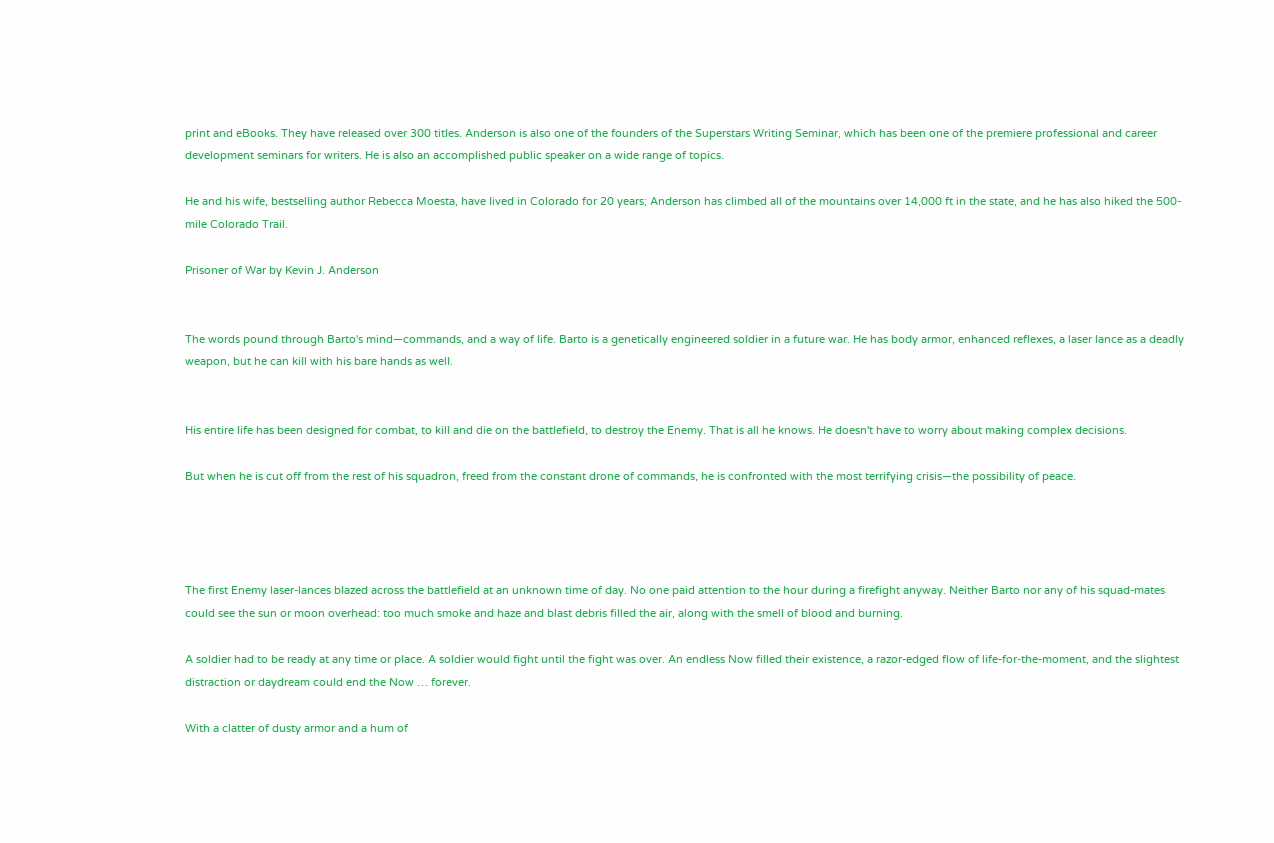print and eBooks. They have released over 300 titles. Anderson is also one of the founders of the Superstars Writing Seminar, which has been one of the premiere professional and career development seminars for writers. He is also an accomplished public speaker on a wide range of topics.

He and his wife, bestselling author Rebecca Moesta, have lived in Colorado for 20 years; Anderson has climbed all of the mountains over 14,000 ft in the state, and he has also hiked the 500-mile Colorado Trail.

Prisoner of War by Kevin J. Anderson


The words pound through Barto's mind—commands, and a way of life. Barto is a genetically engineered soldier in a future war. He has body armor, enhanced reflexes, a laser lance as a deadly weapon, but he can kill with his bare hands as well.


His entire life has been designed for combat, to kill and die on the battlefield, to destroy the Enemy. That is all he knows. He doesn't have to worry about making complex decisions.

But when he is cut off from the rest of his squadron, freed from the constant drone of commands, he is confronted with the most terrifying crisis—the possibility of peace.




The first Enemy laser-lances blazed across the battlefield at an unknown time of day. No one paid attention to the hour during a firefight anyway. Neither Barto nor any of his squad-mates could see the sun or moon overhead: too much smoke and haze and blast debris filled the air, along with the smell of blood and burning.

A soldier had to be ready at any time or place. A soldier would fight until the fight was over. An endless Now filled their existence, a razor-edged flow of life-for-the-moment, and the slightest distraction or daydream could end the Now … forever.

With a clatter of dusty armor and a hum of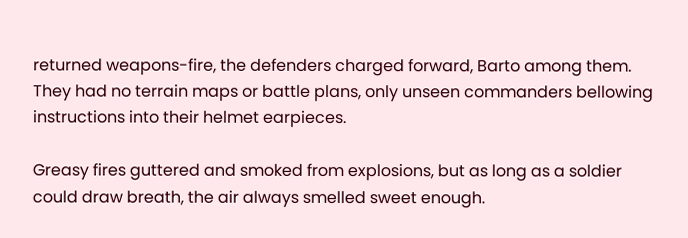returned weapons-fire, the defenders charged forward, Barto among them. They had no terrain maps or battle plans, only unseen commanders bellowing instructions into their helmet earpieces.

Greasy fires guttered and smoked from explosions, but as long as a soldier could draw breath, the air always smelled sweet enough.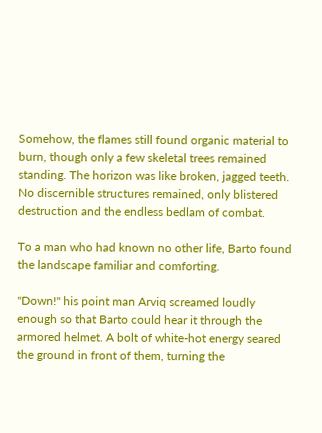Somehow, the flames still found organic material to burn, though only a few skeletal trees remained standing. The horizon was like broken, jagged teeth. No discernible structures remained, only blistered destruction and the endless bedlam of combat.

To a man who had known no other life, Barto found the landscape familiar and comforting.

"Down!" his point man Arviq screamed loudly enough so that Barto could hear it through the armored helmet. A bolt of white-hot energy seared the ground in front of them, turning the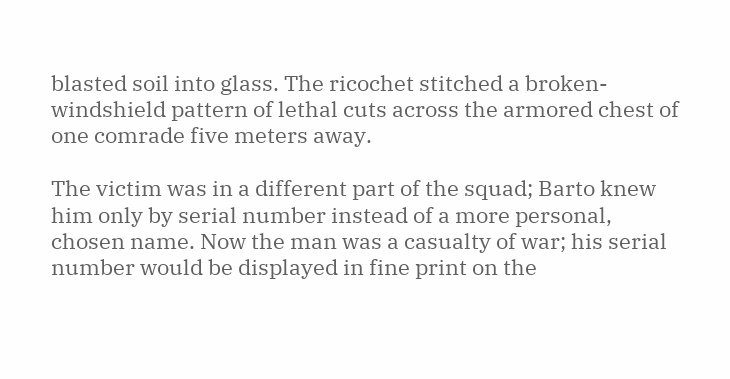blasted soil into glass. The ricochet stitched a broken-windshield pattern of lethal cuts across the armored chest of one comrade five meters away.

The victim was in a different part of the squad; Barto knew him only by serial number instead of a more personal, chosen name. Now the man was a casualty of war; his serial number would be displayed in fine print on the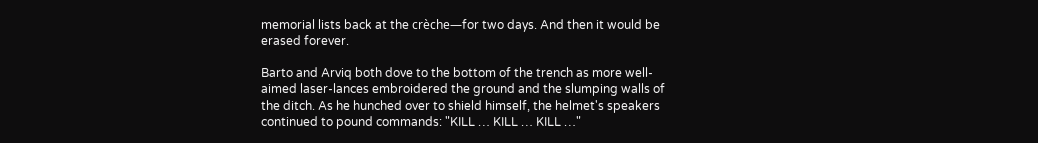memorial lists back at the crèche—for two days. And then it would be erased forever.

Barto and Arviq both dove to the bottom of the trench as more well-aimed laser-lances embroidered the ground and the slumping walls of the ditch. As he hunched over to shield himself, the helmet's speakers continued to pound commands: "KILL … KILL … KILL …"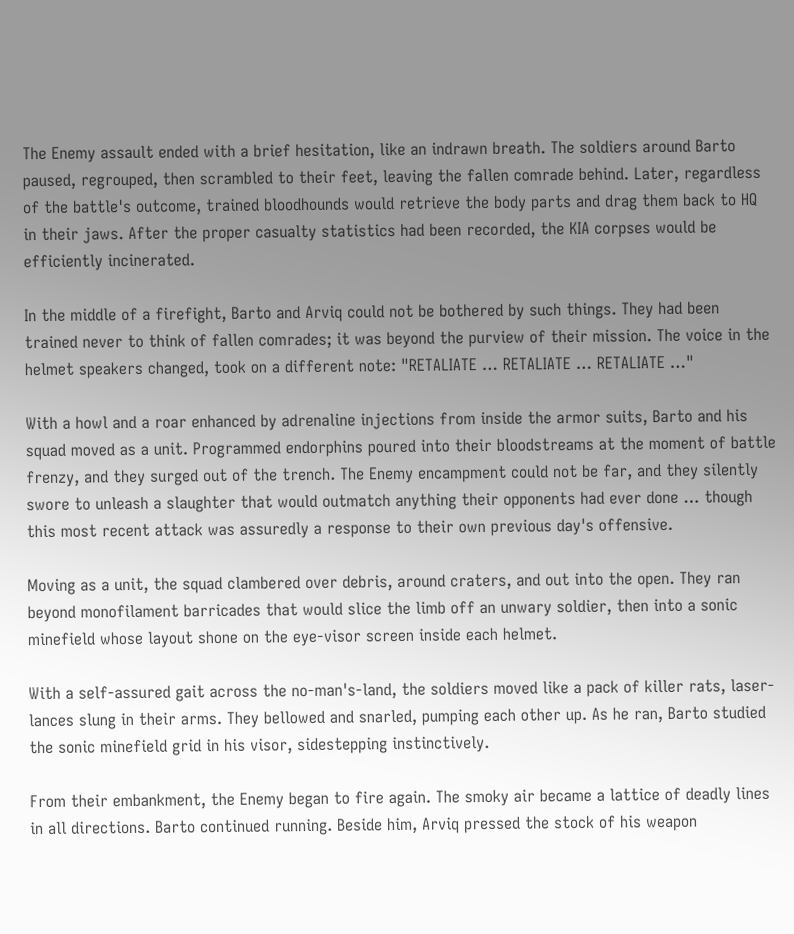The Enemy assault ended with a brief hesitation, like an indrawn breath. The soldiers around Barto paused, regrouped, then scrambled to their feet, leaving the fallen comrade behind. Later, regardless of the battle's outcome, trained bloodhounds would retrieve the body parts and drag them back to HQ in their jaws. After the proper casualty statistics had been recorded, the KIA corpses would be efficiently incinerated.

In the middle of a firefight, Barto and Arviq could not be bothered by such things. They had been trained never to think of fallen comrades; it was beyond the purview of their mission. The voice in the helmet speakers changed, took on a different note: "RETALIATE … RETALIATE … RETALIATE …"

With a howl and a roar enhanced by adrenaline injections from inside the armor suits, Barto and his squad moved as a unit. Programmed endorphins poured into their bloodstreams at the moment of battle frenzy, and they surged out of the trench. The Enemy encampment could not be far, and they silently swore to unleash a slaughter that would outmatch anything their opponents had ever done … though this most recent attack was assuredly a response to their own previous day's offensive.

Moving as a unit, the squad clambered over debris, around craters, and out into the open. They ran beyond monofilament barricades that would slice the limb off an unwary soldier, then into a sonic minefield whose layout shone on the eye-visor screen inside each helmet.

With a self-assured gait across the no-man's-land, the soldiers moved like a pack of killer rats, laser-lances slung in their arms. They bellowed and snarled, pumping each other up. As he ran, Barto studied the sonic minefield grid in his visor, sidestepping instinctively.

From their embankment, the Enemy began to fire again. The smoky air became a lattice of deadly lines in all directions. Barto continued running. Beside him, Arviq pressed the stock of his weapon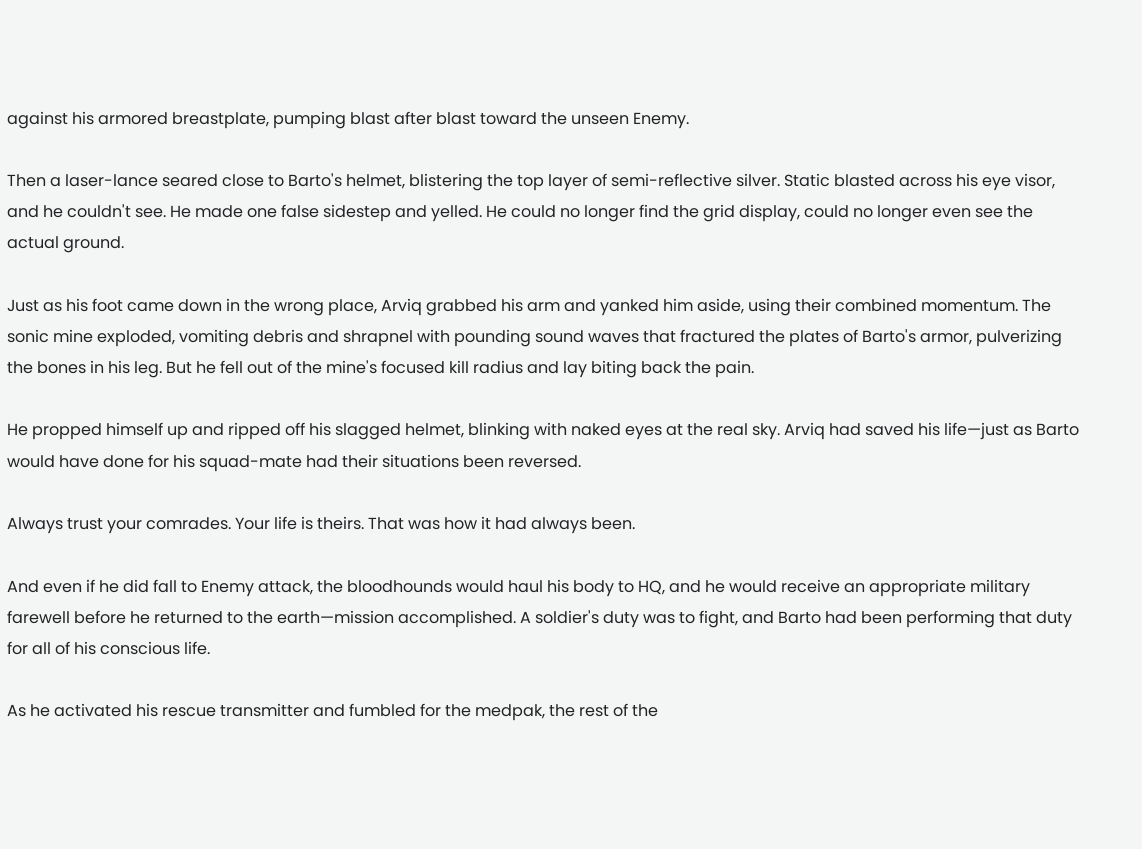against his armored breastplate, pumping blast after blast toward the unseen Enemy.

Then a laser-lance seared close to Barto's helmet, blistering the top layer of semi-reflective silver. Static blasted across his eye visor, and he couldn't see. He made one false sidestep and yelled. He could no longer find the grid display, could no longer even see the actual ground.

Just as his foot came down in the wrong place, Arviq grabbed his arm and yanked him aside, using their combined momentum. The sonic mine exploded, vomiting debris and shrapnel with pounding sound waves that fractured the plates of Barto's armor, pulverizing the bones in his leg. But he fell out of the mine's focused kill radius and lay biting back the pain.

He propped himself up and ripped off his slagged helmet, blinking with naked eyes at the real sky. Arviq had saved his life—just as Barto would have done for his squad-mate had their situations been reversed.

Always trust your comrades. Your life is theirs. That was how it had always been.

And even if he did fall to Enemy attack, the bloodhounds would haul his body to HQ, and he would receive an appropriate military farewell before he returned to the earth—mission accomplished. A soldier's duty was to fight, and Barto had been performing that duty for all of his conscious life.

As he activated his rescue transmitter and fumbled for the medpak, the rest of the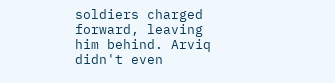soldiers charged forward, leaving him behind. Arviq didn't even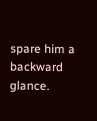spare him a backward glance.